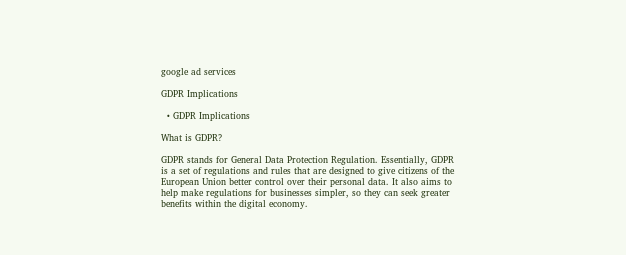google ad services

GDPR Implications

  • GDPR Implications

What is GDPR?

GDPR stands for General Data Protection Regulation. Essentially, GDPR is a set of regulations and rules that are designed to give citizens of the European Union better control over their personal data. It also aims to help make regulations for businesses simpler, so they can seek greater benefits within the digital economy.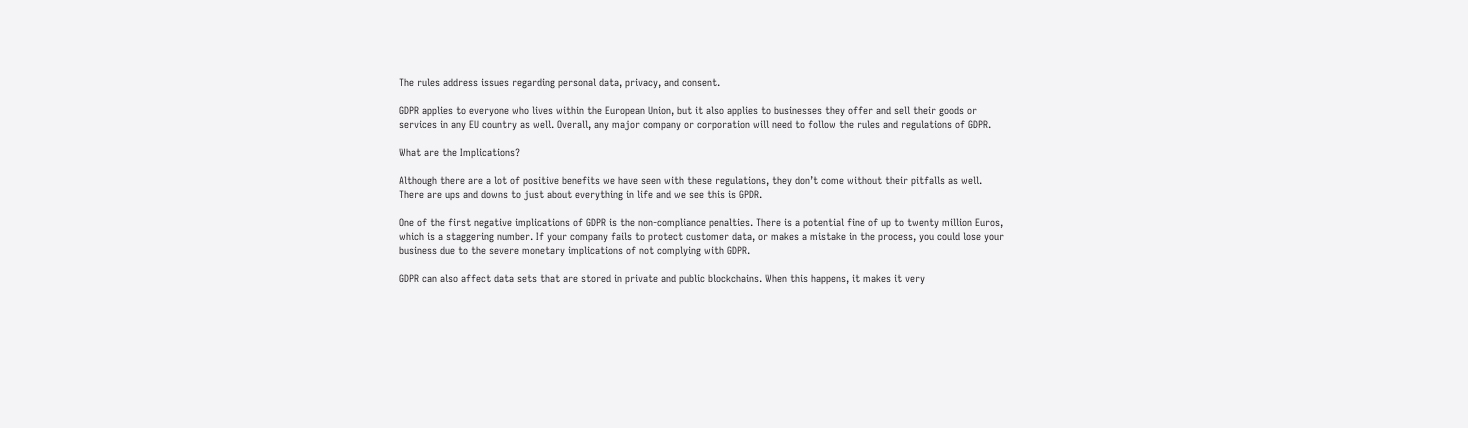The rules address issues regarding personal data, privacy, and consent.

GDPR applies to everyone who lives within the European Union, but it also applies to businesses they offer and sell their goods or services in any EU country as well. Overall, any major company or corporation will need to follow the rules and regulations of GDPR.

What are the Implications?

Although there are a lot of positive benefits we have seen with these regulations, they don’t come without their pitfalls as well. There are ups and downs to just about everything in life and we see this is GPDR.

One of the first negative implications of GDPR is the non-compliance penalties. There is a potential fine of up to twenty million Euros, which is a staggering number. If your company fails to protect customer data, or makes a mistake in the process, you could lose your business due to the severe monetary implications of not complying with GDPR.

GDPR can also affect data sets that are stored in private and public blockchains. When this happens, it makes it very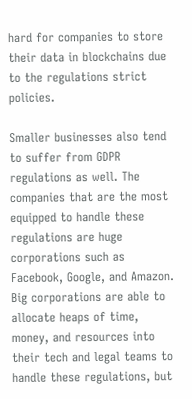hard for companies to store their data in blockchains due to the regulations strict policies.

Smaller businesses also tend to suffer from GDPR regulations as well. The companies that are the most equipped to handle these regulations are huge corporations such as Facebook, Google, and Amazon. Big corporations are able to allocate heaps of time, money, and resources into their tech and legal teams to handle these regulations, but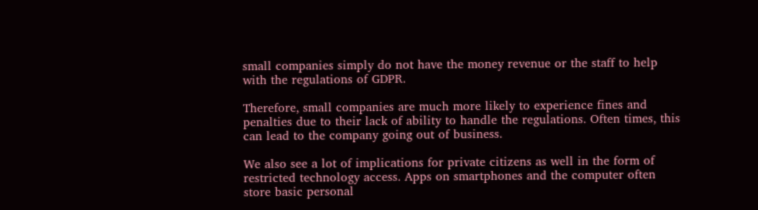small companies simply do not have the money revenue or the staff to help with the regulations of GDPR.

Therefore, small companies are much more likely to experience fines and penalties due to their lack of ability to handle the regulations. Often times, this can lead to the company going out of business.

We also see a lot of implications for private citizens as well in the form of restricted technology access. Apps on smartphones and the computer often store basic personal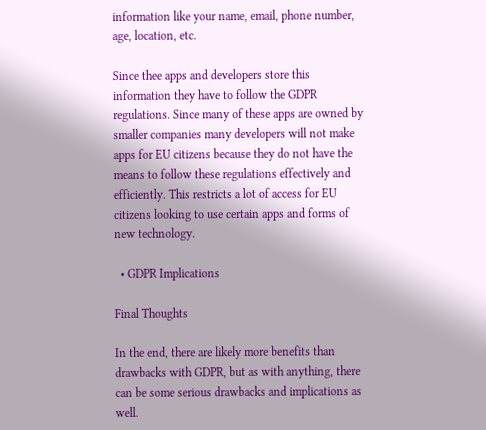information like your name, email, phone number, age, location, etc.

Since thee apps and developers store this information they have to follow the GDPR regulations. Since many of these apps are owned by smaller companies many developers will not make apps for EU citizens because they do not have the means to follow these regulations effectively and efficiently. This restricts a lot of access for EU citizens looking to use certain apps and forms of new technology.

  • GDPR Implications

Final Thoughts

In the end, there are likely more benefits than drawbacks with GDPR, but as with anything, there can be some serious drawbacks and implications as well.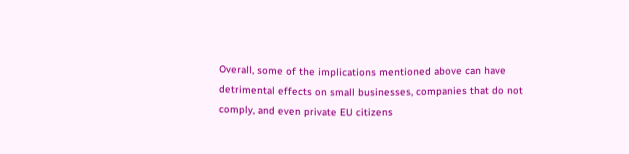Overall, some of the implications mentioned above can have detrimental effects on small businesses, companies that do not comply, and even private EU citizens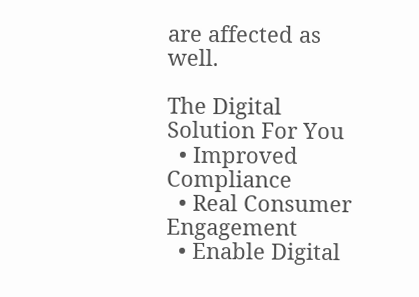are affected as well.

The Digital Solution For You
  • Improved Compliance
  • Real Consumer Engagement
  • Enable Digital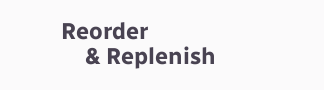Reorder
    & Replenish